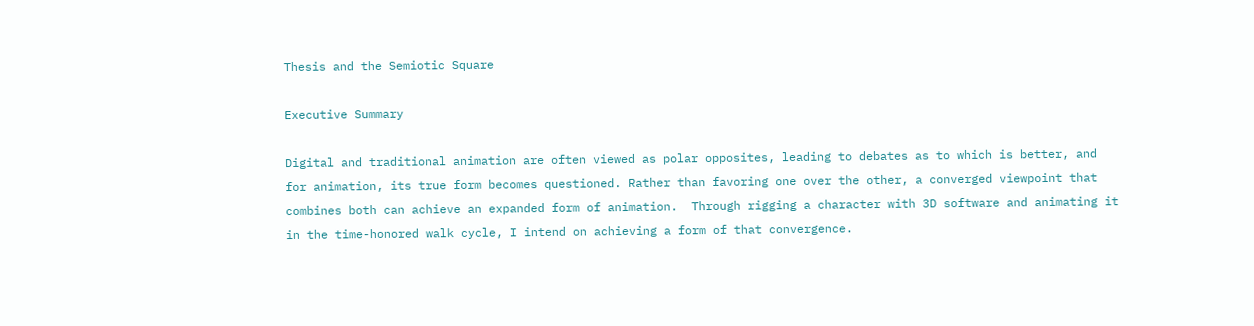Thesis and the Semiotic Square

Executive Summary

Digital and traditional animation are often viewed as polar opposites, leading to debates as to which is better, and for animation, its true form becomes questioned. Rather than favoring one over the other, a converged viewpoint that combines both can achieve an expanded form of animation.  Through rigging a character with 3D software and animating it in the time-honored walk cycle, I intend on achieving a form of that convergence.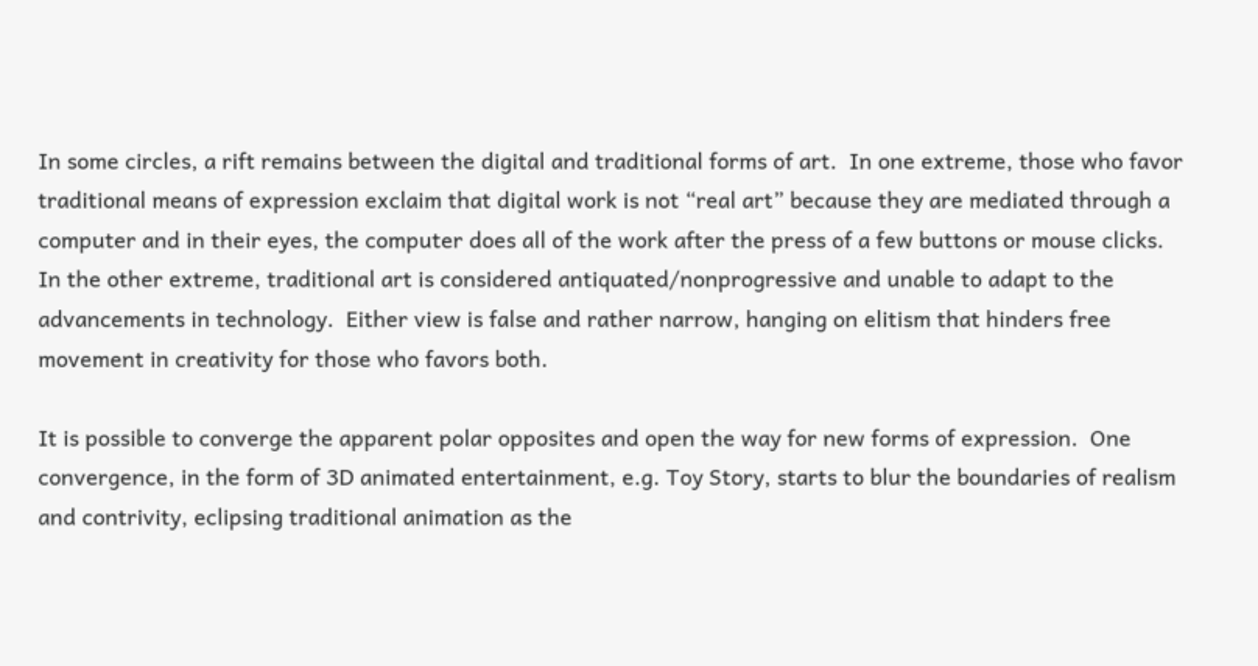In some circles, a rift remains between the digital and traditional forms of art.  In one extreme, those who favor traditional means of expression exclaim that digital work is not “real art” because they are mediated through a computer and in their eyes, the computer does all of the work after the press of a few buttons or mouse clicks.  In the other extreme, traditional art is considered antiquated/nonprogressive and unable to adapt to the advancements in technology.  Either view is false and rather narrow, hanging on elitism that hinders free movement in creativity for those who favors both.

It is possible to converge the apparent polar opposites and open the way for new forms of expression.  One convergence, in the form of 3D animated entertainment, e.g. Toy Story, starts to blur the boundaries of realism and contrivity, eclipsing traditional animation as the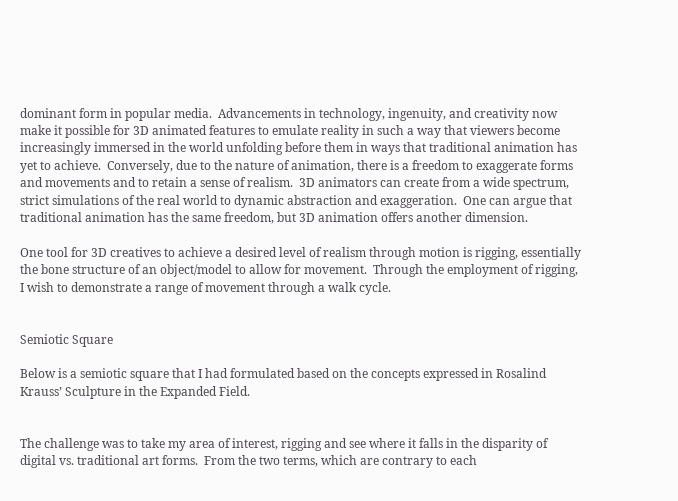dominant form in popular media.  Advancements in technology, ingenuity, and creativity now make it possible for 3D animated features to emulate reality in such a way that viewers become increasingly immersed in the world unfolding before them in ways that traditional animation has yet to achieve.  Conversely, due to the nature of animation, there is a freedom to exaggerate forms and movements and to retain a sense of realism.  3D animators can create from a wide spectrum, strict simulations of the real world to dynamic abstraction and exaggeration.  One can argue that traditional animation has the same freedom, but 3D animation offers another dimension.

One tool for 3D creatives to achieve a desired level of realism through motion is rigging, essentially the bone structure of an object/model to allow for movement.  Through the employment of rigging, I wish to demonstrate a range of movement through a walk cycle.


Semiotic Square

Below is a semiotic square that I had formulated based on the concepts expressed in Rosalind Krauss’ Sculpture in the Expanded Field.


The challenge was to take my area of interest, rigging and see where it falls in the disparity of digital vs. traditional art forms.  From the two terms, which are contrary to each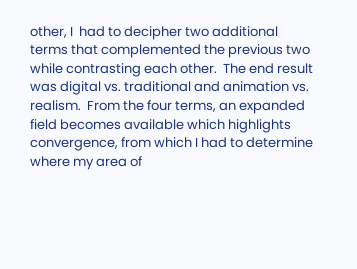other, I  had to decipher two additional terms that complemented the previous two while contrasting each other.  The end result was digital vs. traditional and animation vs. realism.  From the four terms, an expanded field becomes available which highlights convergence, from which I had to determine where my area of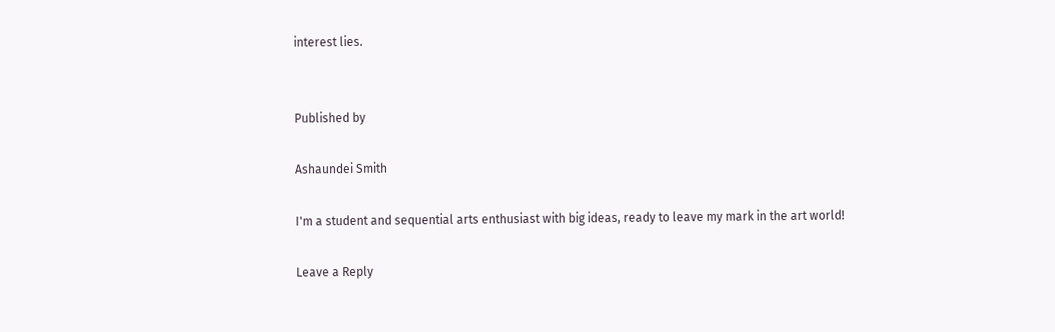interest lies.


Published by

Ashaundei Smith

I'm a student and sequential arts enthusiast with big ideas, ready to leave my mark in the art world!

Leave a Reply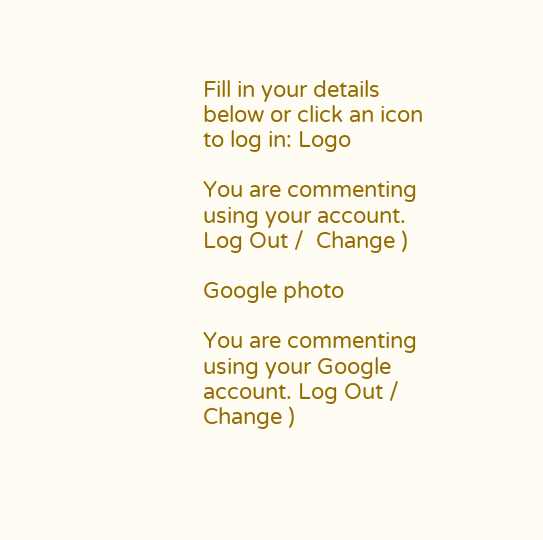Fill in your details below or click an icon to log in: Logo

You are commenting using your account. Log Out /  Change )

Google photo

You are commenting using your Google account. Log Out /  Change )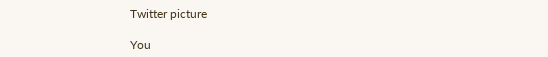Twitter picture

You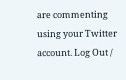are commenting using your Twitter account. Log Out /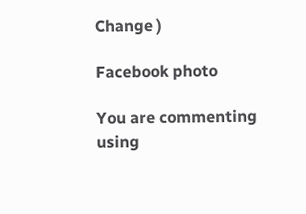Change )

Facebook photo

You are commenting using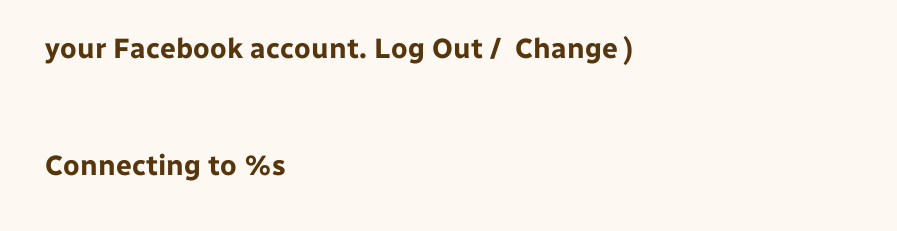your Facebook account. Log Out /  Change )

Connecting to %s